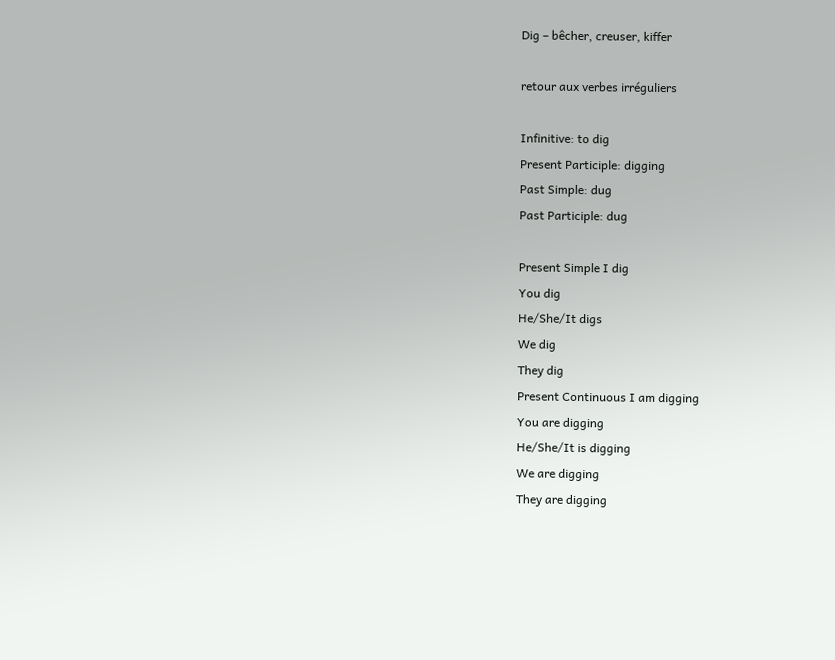Dig – bêcher, creuser, kiffer

retour aux verbes irréguliers

Infinitive: to dig
Present Participle: digging
Past Simple: dug
Past Participle: dug

Present Simple I dig
You dig
He/She/It digs
We dig
They dig
Present Continuous I am digging
You are digging
He/She/It is digging
We are digging
They are digging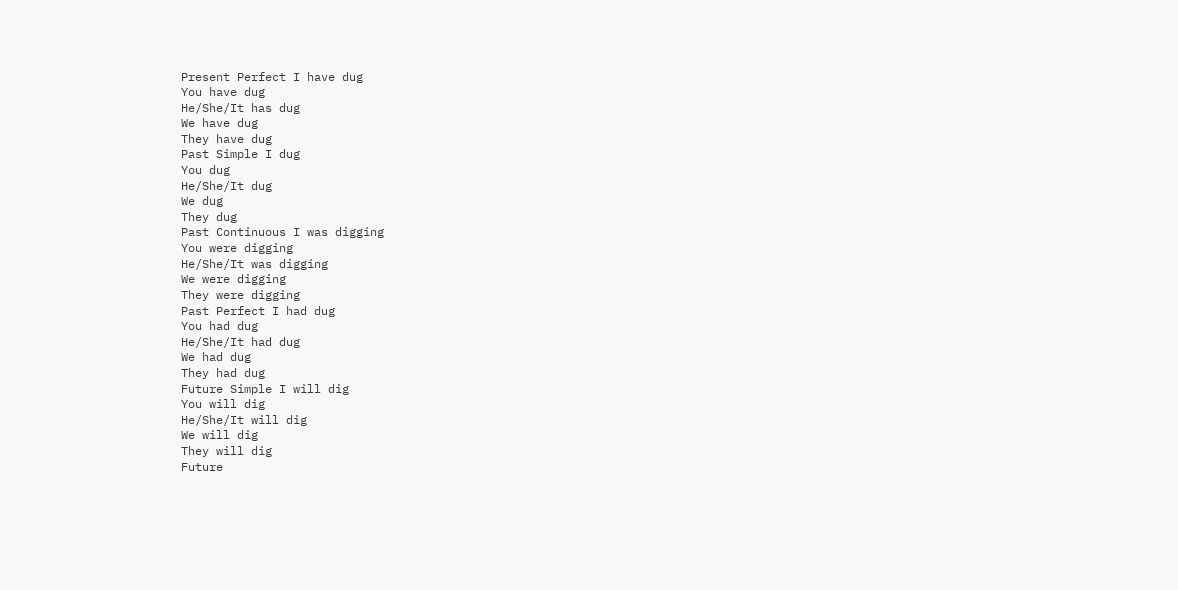Present Perfect I have dug
You have dug
He/She/It has dug
We have dug
They have dug
Past Simple I dug
You dug
He/She/It dug
We dug
They dug
Past Continuous I was digging
You were digging
He/She/It was digging
We were digging
They were digging
Past Perfect I had dug
You had dug
He/She/It had dug
We had dug
They had dug
Future Simple I will dig
You will dig
He/She/It will dig
We will dig
They will dig
Future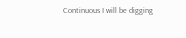Continuous I will be digging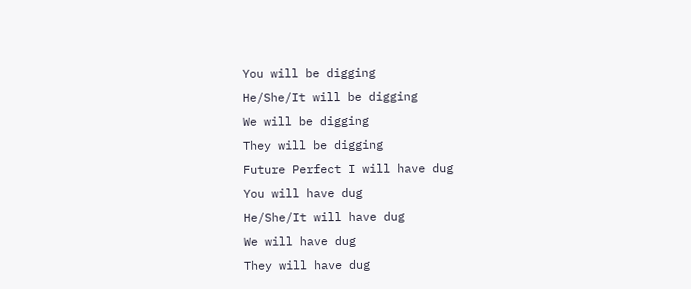You will be digging
He/She/It will be digging
We will be digging
They will be digging
Future Perfect I will have dug
You will have dug
He/She/It will have dug
We will have dug
They will have dug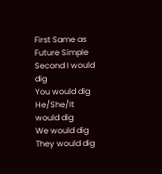First Same as Future Simple
Second I would dig
You would dig
He/She/It would dig
We would dig
They would dig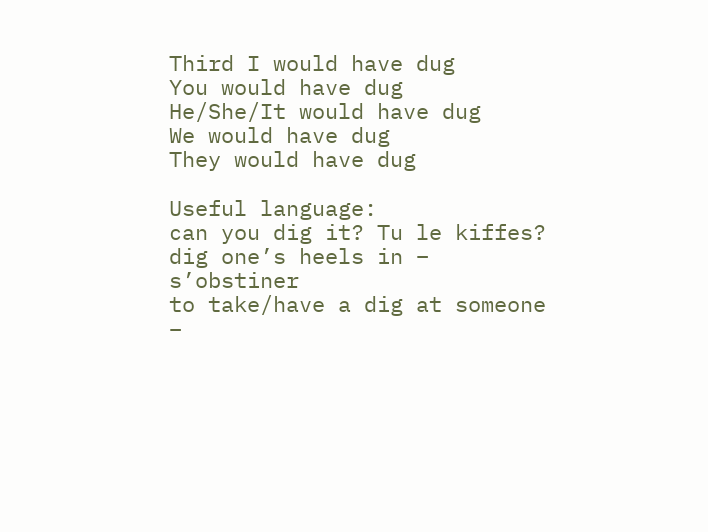Third I would have dug
You would have dug
He/She/It would have dug
We would have dug
They would have dug

Useful language:
can you dig it? Tu le kiffes?
dig one’s heels in – s’obstiner
to take/have a dig at someone –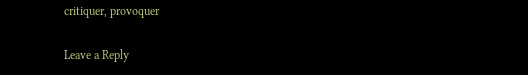critiquer, provoquer

Leave a Reply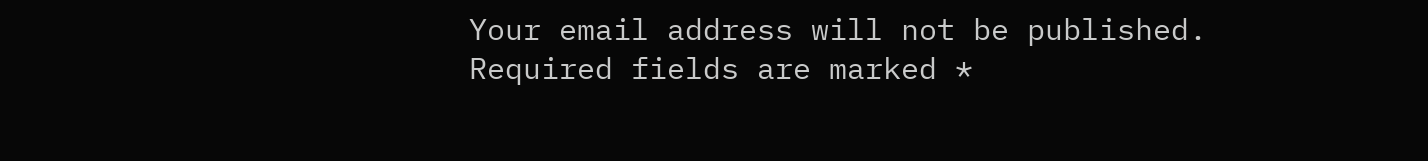Your email address will not be published. Required fields are marked *